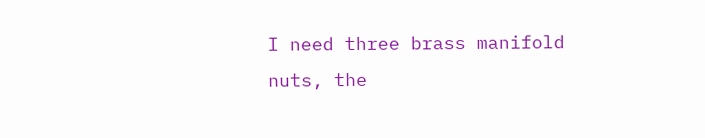I need three brass manifold nuts, the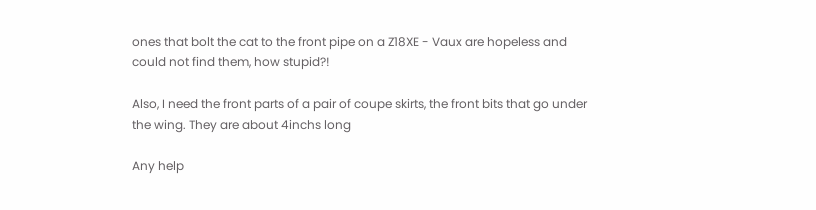ones that bolt the cat to the front pipe on a Z18XE - Vaux are hopeless and could not find them, how stupid?!

Also, I need the front parts of a pair of coupe skirts, the front bits that go under the wing. They are about 4inchs long

Any help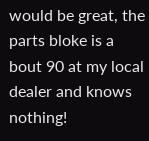would be great, the parts bloke is a bout 90 at my local dealer and knows nothing!